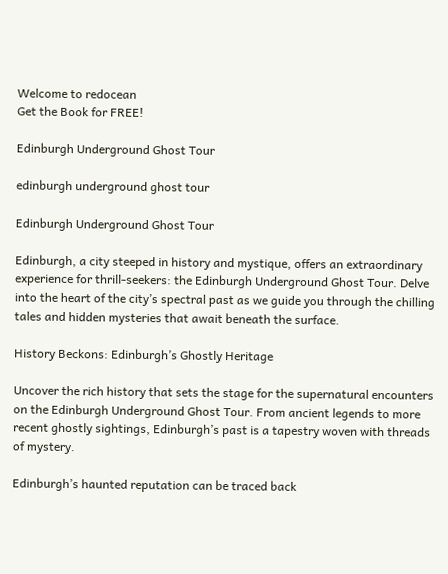Welcome to redocean
Get the Book for FREE!

Edinburgh Underground Ghost Tour

edinburgh underground ghost tour

Edinburgh Underground Ghost Tour

Edinburgh, a city steeped in history and mystique, offers an extraordinary experience for thrill-seekers: the Edinburgh Underground Ghost Tour. Delve into the heart of the city’s spectral past as we guide you through the chilling tales and hidden mysteries that await beneath the surface.

History Beckons: Edinburgh’s Ghostly Heritage

Uncover the rich history that sets the stage for the supernatural encounters on the Edinburgh Underground Ghost Tour. From ancient legends to more recent ghostly sightings, Edinburgh’s past is a tapestry woven with threads of mystery.

Edinburgh’s haunted reputation can be traced back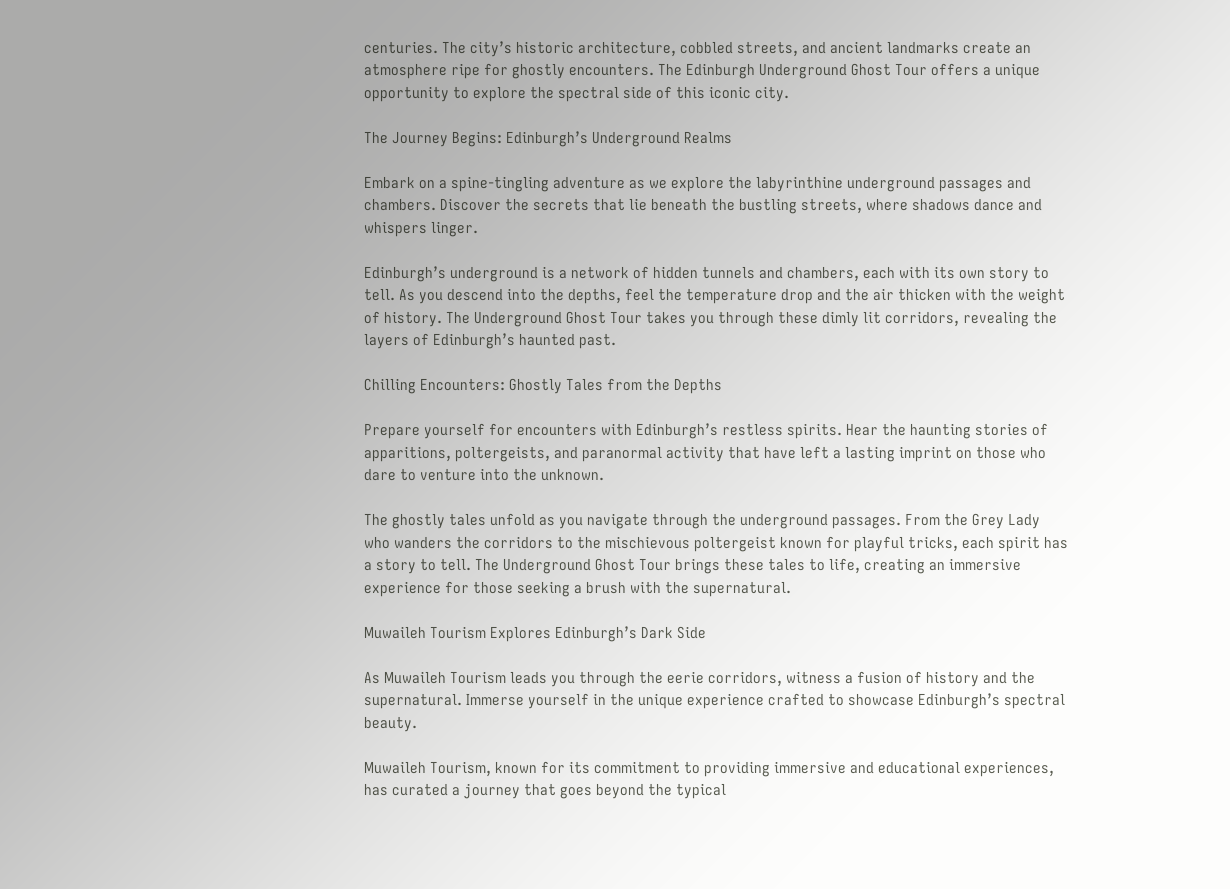centuries. The city’s historic architecture, cobbled streets, and ancient landmarks create an atmosphere ripe for ghostly encounters. The Edinburgh Underground Ghost Tour offers a unique opportunity to explore the spectral side of this iconic city.

The Journey Begins: Edinburgh’s Underground Realms

Embark on a spine-tingling adventure as we explore the labyrinthine underground passages and chambers. Discover the secrets that lie beneath the bustling streets, where shadows dance and whispers linger.

Edinburgh’s underground is a network of hidden tunnels and chambers, each with its own story to tell. As you descend into the depths, feel the temperature drop and the air thicken with the weight of history. The Underground Ghost Tour takes you through these dimly lit corridors, revealing the layers of Edinburgh’s haunted past.

Chilling Encounters: Ghostly Tales from the Depths

Prepare yourself for encounters with Edinburgh’s restless spirits. Hear the haunting stories of apparitions, poltergeists, and paranormal activity that have left a lasting imprint on those who dare to venture into the unknown.

The ghostly tales unfold as you navigate through the underground passages. From the Grey Lady who wanders the corridors to the mischievous poltergeist known for playful tricks, each spirit has a story to tell. The Underground Ghost Tour brings these tales to life, creating an immersive experience for those seeking a brush with the supernatural.

Muwaileh Tourism Explores Edinburgh’s Dark Side

As Muwaileh Tourism leads you through the eerie corridors, witness a fusion of history and the supernatural. Immerse yourself in the unique experience crafted to showcase Edinburgh’s spectral beauty.

Muwaileh Tourism, known for its commitment to providing immersive and educational experiences, has curated a journey that goes beyond the typical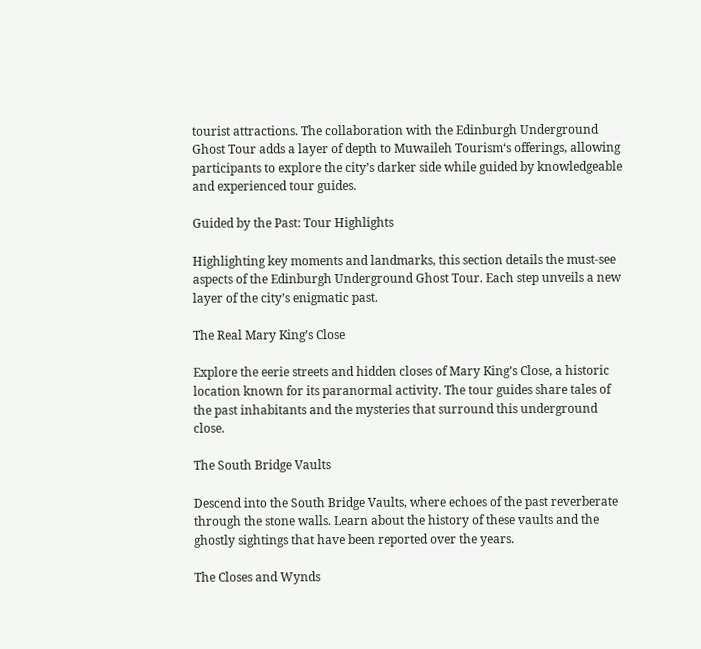tourist attractions. The collaboration with the Edinburgh Underground Ghost Tour adds a layer of depth to Muwaileh Tourism‘s offerings, allowing participants to explore the city’s darker side while guided by knowledgeable and experienced tour guides.

Guided by the Past: Tour Highlights

Highlighting key moments and landmarks, this section details the must-see aspects of the Edinburgh Underground Ghost Tour. Each step unveils a new layer of the city’s enigmatic past.

The Real Mary King’s Close

Explore the eerie streets and hidden closes of Mary King’s Close, a historic location known for its paranormal activity. The tour guides share tales of the past inhabitants and the mysteries that surround this underground close.

The South Bridge Vaults

Descend into the South Bridge Vaults, where echoes of the past reverberate through the stone walls. Learn about the history of these vaults and the ghostly sightings that have been reported over the years.

The Closes and Wynds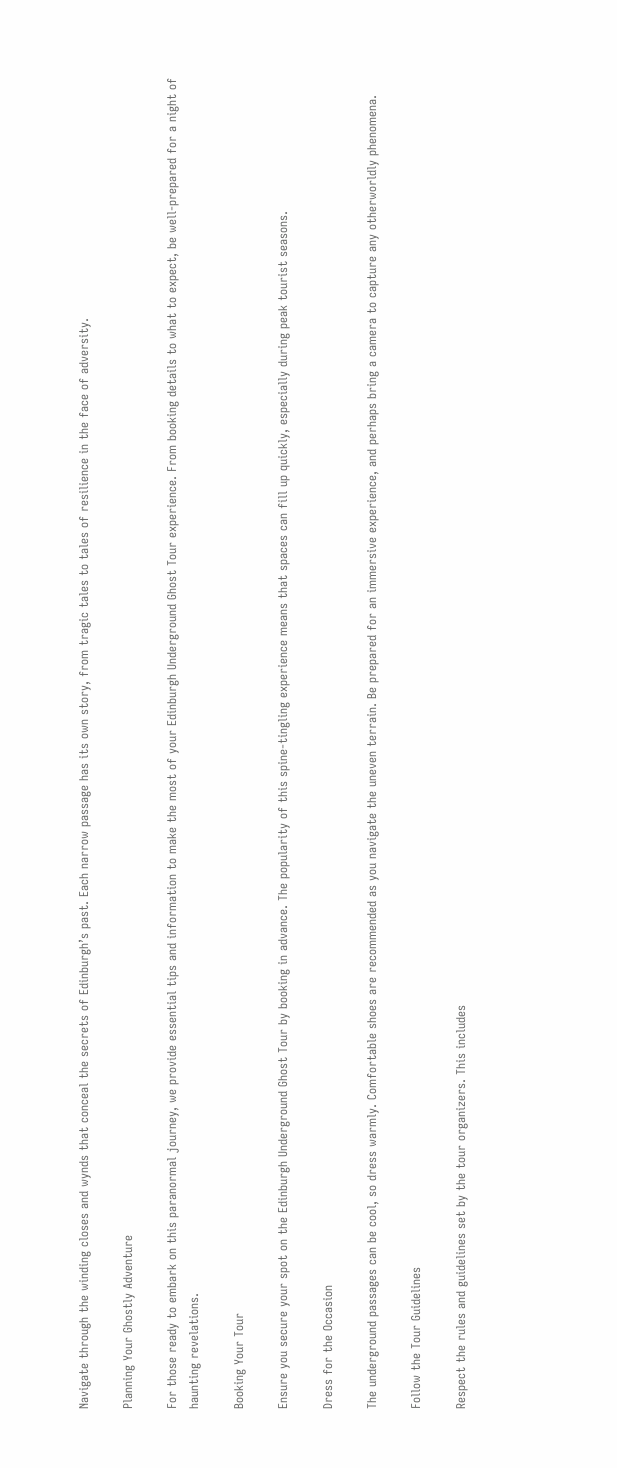Navigate through the winding closes and wynds that conceal the secrets of Edinburgh’s past. Each narrow passage has its own story, from tragic tales to tales of resilience in the face of adversity.

Planning Your Ghostly Adventure

For those ready to embark on this paranormal journey, we provide essential tips and information to make the most of your Edinburgh Underground Ghost Tour experience. From booking details to what to expect, be well-prepared for a night of haunting revelations.

Booking Your Tour

Ensure you secure your spot on the Edinburgh Underground Ghost Tour by booking in advance. The popularity of this spine-tingling experience means that spaces can fill up quickly, especially during peak tourist seasons.

Dress for the Occasion

The underground passages can be cool, so dress warmly. Comfortable shoes are recommended as you navigate the uneven terrain. Be prepared for an immersive experience, and perhaps bring a camera to capture any otherworldly phenomena.

Follow the Tour Guidelines

Respect the rules and guidelines set by the tour organizers. This includes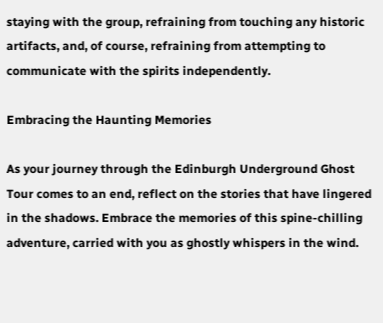staying with the group, refraining from touching any historic artifacts, and, of course, refraining from attempting to communicate with the spirits independently.

Embracing the Haunting Memories

As your journey through the Edinburgh Underground Ghost Tour comes to an end, reflect on the stories that have lingered in the shadows. Embrace the memories of this spine-chilling adventure, carried with you as ghostly whispers in the wind.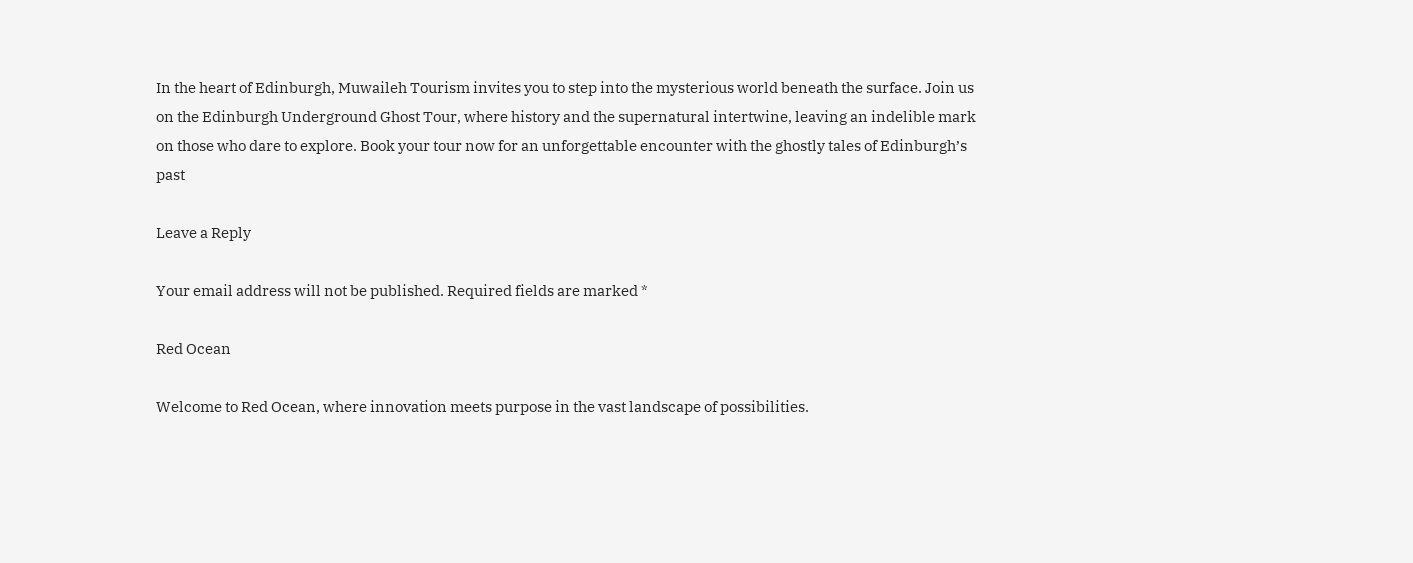In the heart of Edinburgh, Muwaileh Tourism invites you to step into the mysterious world beneath the surface. Join us on the Edinburgh Underground Ghost Tour, where history and the supernatural intertwine, leaving an indelible mark on those who dare to explore. Book your tour now for an unforgettable encounter with the ghostly tales of Edinburgh’s past

Leave a Reply

Your email address will not be published. Required fields are marked *

Red Ocean

Welcome to Red Ocean, where innovation meets purpose in the vast landscape of possibilities.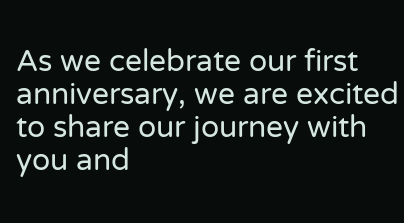As we celebrate our first anniversary, we are excited to share our journey with you and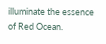illuminate the essence of Red Ocean.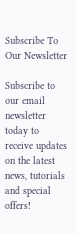Subscribe To Our Newsletter

Subscribe to our email newsletter today to receive updates on the latest news, tutorials and special offers!